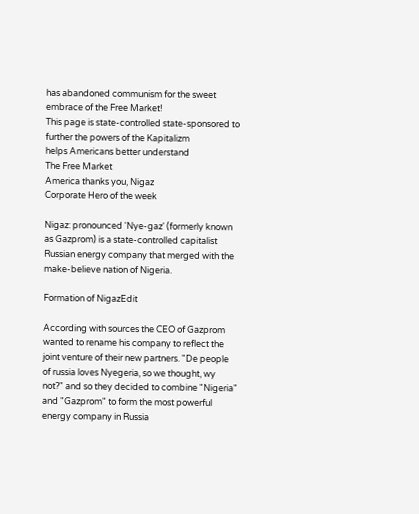has abandoned communism for the sweet embrace of the Free Market!
This page is state-controlled state-sponsored to further the powers of the Kapitalizm
helps Americans better understand
The Free Market
America thanks you, Nigaz
Corporate Hero of the week

Nigaz: pronounced 'Nye-gaz' (formerly known as Gazprom) is a state-controlled capitalist Russian energy company that merged with the make-believe nation of Nigeria.

Formation of NigazEdit

According with sources the CEO of Gazprom wanted to rename his company to reflect the joint venture of their new partners. "De people of russia loves Nyegeria, so we thought, wy not?" and so they decided to combine "Nigeria" and "Gazprom" to form the most powerful energy company in Russia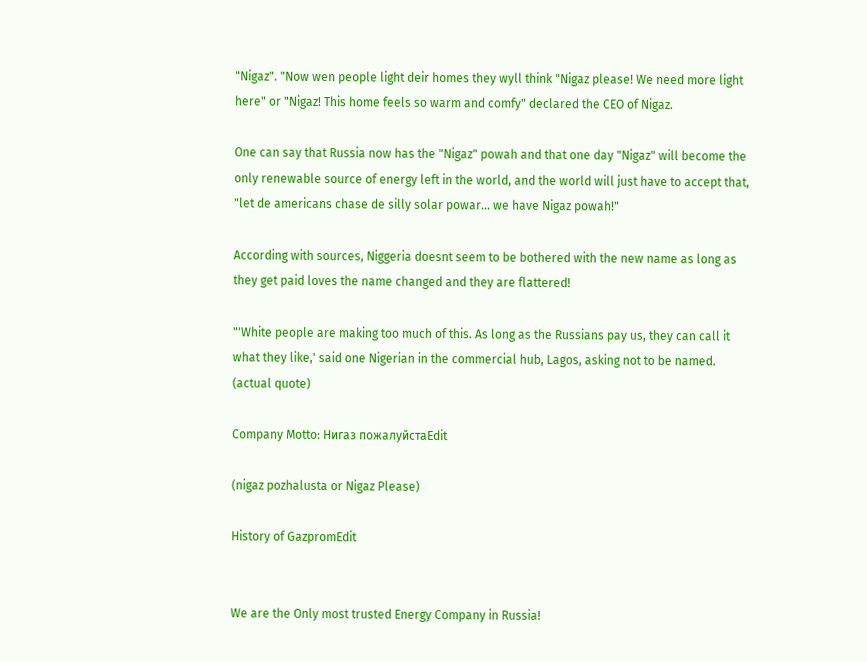"Nigaz". "Now wen people light deir homes they wyll think "Nigaz please! We need more light here" or "Nigaz! This home feels so warm and comfy" declared the CEO of Nigaz.

One can say that Russia now has the "Nigaz" powah and that one day "Nigaz" will become the only renewable source of energy left in the world, and the world will just have to accept that, "let de americans chase de silly solar powar... we have Nigaz powah!"

According with sources, Niggeria doesnt seem to be bothered with the new name as long as they get paid loves the name changed and they are flattered!

"'White people are making too much of this. As long as the Russians pay us, they can call it what they like,' said one Nigerian in the commercial hub, Lagos, asking not to be named. (actual quote)

Company Motto: Нигаз пожалуйстаEdit

(nigaz pozhalusta or Nigaz Please)

History of GazpromEdit


We are the Only most trusted Energy Company in Russia!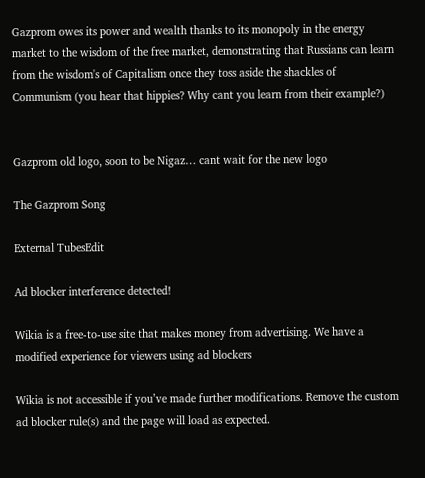Gazprom owes its power and wealth thanks to its monopoly in the energy market to the wisdom of the free market, demonstrating that Russians can learn from the wisdom's of Capitalism once they toss aside the shackles of Communism (you hear that hippies? Why cant you learn from their example?)


Gazprom old logo, soon to be Nigaz… cant wait for the new logo

The Gazprom Song

External TubesEdit

Ad blocker interference detected!

Wikia is a free-to-use site that makes money from advertising. We have a modified experience for viewers using ad blockers

Wikia is not accessible if you’ve made further modifications. Remove the custom ad blocker rule(s) and the page will load as expected.